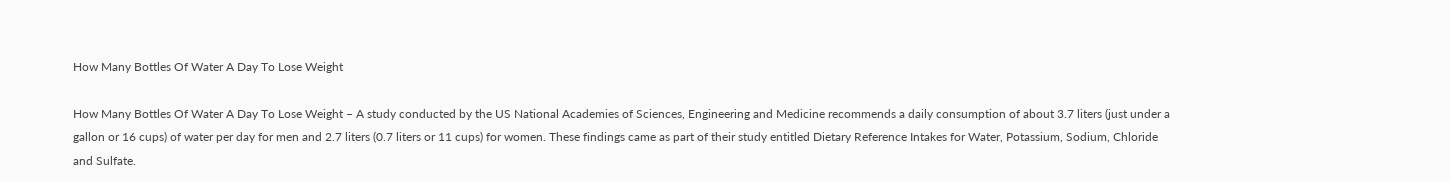How Many Bottles Of Water A Day To Lose Weight

How Many Bottles Of Water A Day To Lose Weight – A study conducted by the US National Academies of Sciences, Engineering and Medicine recommends a daily consumption of about 3.7 liters (just under a gallon or 16 cups) of water per day for men and 2.7 liters (0.7 liters or 11 cups) for women. These findings came as part of their study entitled Dietary Reference Intakes for Water, Potassium, Sodium, Chloride and Sulfate.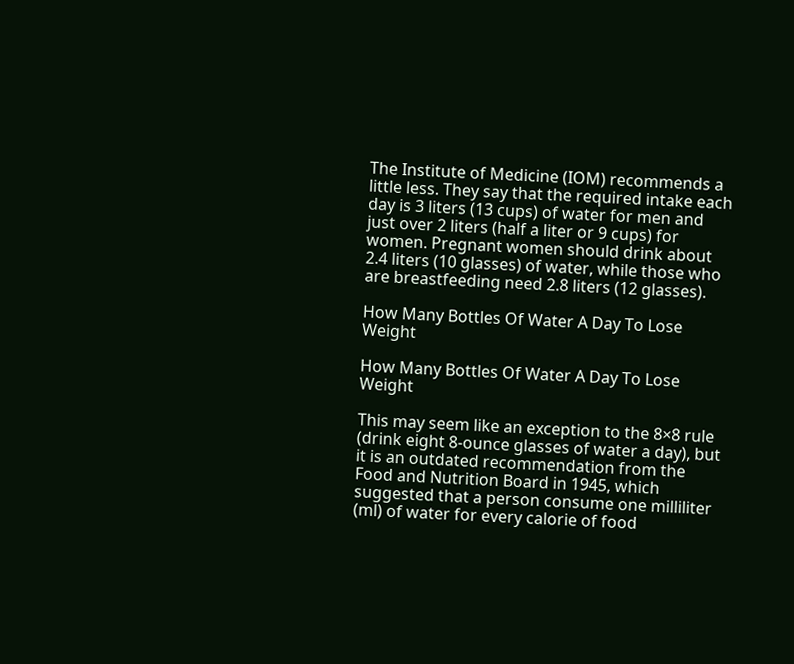The Institute of Medicine (IOM) recommends a little less. They say that the required intake each day is 3 liters (13 cups) of water for men and just over 2 liters (half a liter or 9 cups) for women. Pregnant women should drink about 2.4 liters (10 glasses) of water, while those who are breastfeeding need 2.8 liters (12 glasses).

How Many Bottles Of Water A Day To Lose Weight

How Many Bottles Of Water A Day To Lose Weight

This may seem like an exception to the 8×8 rule (drink eight 8-ounce glasses of water a day), but it is an outdated recommendation from the Food and Nutrition Board in 1945, which suggested that a person consume one milliliter (ml) of water for every calorie of food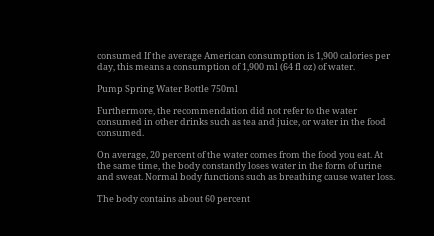consumed If the average American consumption is 1,900 calories per day, this means a consumption of 1,900 ml (64 fl oz) of water.

Pump Spring Water Bottle 750ml

Furthermore, the recommendation did not refer to the water consumed in other drinks such as tea and juice, or water in the food consumed.

On average, 20 percent of the water comes from the food you eat. At the same time, the body constantly loses water in the form of urine and sweat. Normal body functions such as breathing cause water loss.

The body contains about 60 percent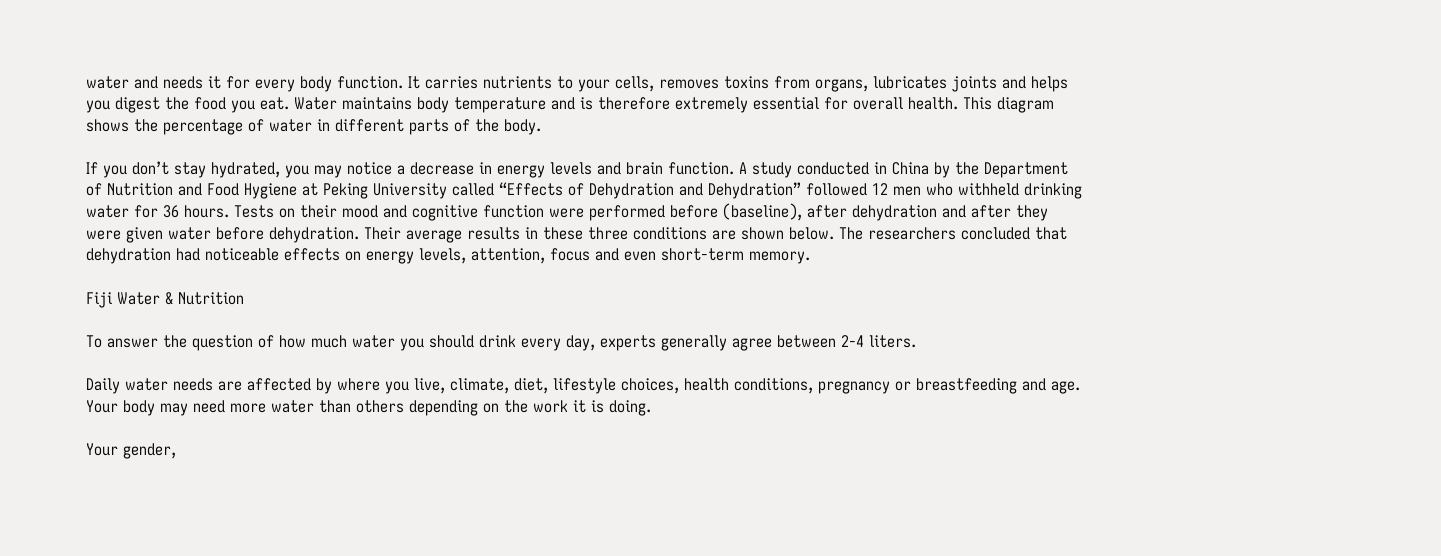water and needs it for every body function. It carries nutrients to your cells, removes toxins from organs, lubricates joints and helps you digest the food you eat. Water maintains body temperature and is therefore extremely essential for overall health. This diagram shows the percentage of water in different parts of the body.

If you don’t stay hydrated, you may notice a decrease in energy levels and brain function. A study conducted in China by the Department of Nutrition and Food Hygiene at Peking University called “Effects of Dehydration and Dehydration” followed 12 men who withheld drinking water for 36 hours. Tests on their mood and cognitive function were performed before (baseline), after dehydration and after they were given water before dehydration. Their average results in these three conditions are shown below. The researchers concluded that dehydration had noticeable effects on energy levels, attention, focus and even short-term memory.

Fiji Water & Nutrition

To answer the question of how much water you should drink every day, experts generally agree between 2-4 liters.

Daily water needs are affected by where you live, climate, diet, lifestyle choices, health conditions, pregnancy or breastfeeding and age. Your body may need more water than others depending on the work it is doing.

Your gender,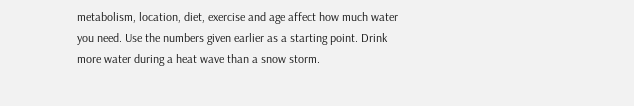metabolism, location, diet, exercise and age affect how much water you need. Use the numbers given earlier as a starting point. Drink more water during a heat wave than a snow storm.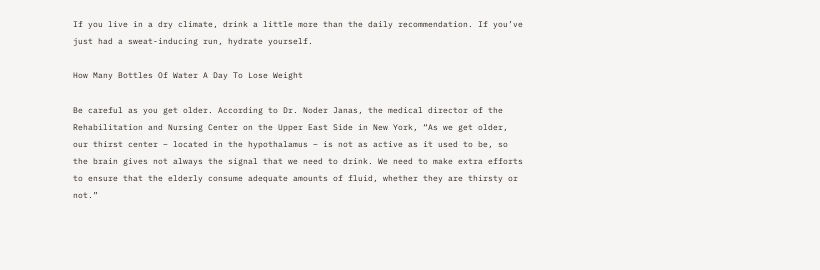If you live in a dry climate, drink a little more than the daily recommendation. If you’ve just had a sweat-inducing run, hydrate yourself.

How Many Bottles Of Water A Day To Lose Weight

Be careful as you get older. According to Dr. Noder Janas, the medical director of the Rehabilitation and Nursing Center on the Upper East Side in New York, “As we get older, our thirst center – located in the hypothalamus – is not as active as it used to be, so the brain gives not always the signal that we need to drink. We need to make extra efforts to ensure that the elderly consume adequate amounts of fluid, whether they are thirsty or not.”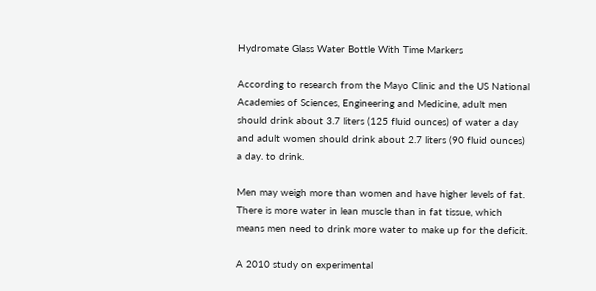Hydromate Glass Water Bottle With Time Markers

According to research from the Mayo Clinic and the US National Academies of Sciences, Engineering and Medicine, adult men should drink about 3.7 liters (125 fluid ounces) of water a day and adult women should drink about 2.7 liters (90 fluid ounces) a day. to drink.

Men may weigh more than women and have higher levels of fat. There is more water in lean muscle than in fat tissue, which means men need to drink more water to make up for the deficit.

A 2010 study on experimental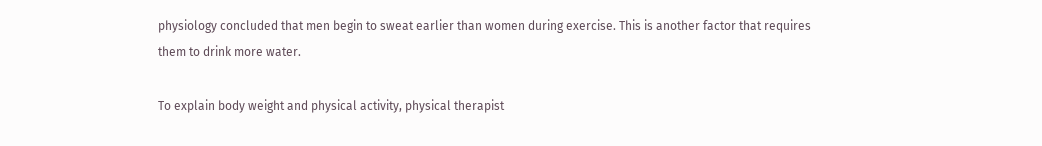physiology concluded that men begin to sweat earlier than women during exercise. This is another factor that requires them to drink more water.

To explain body weight and physical activity, physical therapist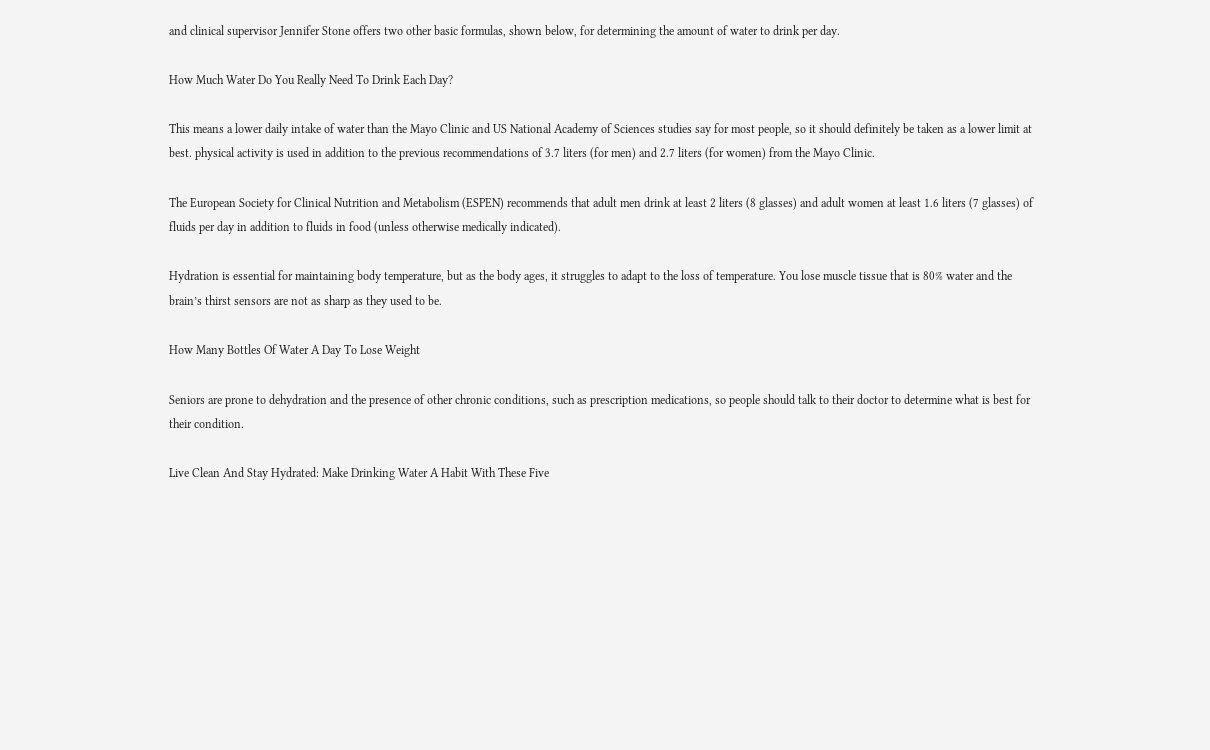and clinical supervisor Jennifer Stone offers two other basic formulas, shown below, for determining the amount of water to drink per day.

How Much Water Do You Really Need To Drink Each Day?

This means a lower daily intake of water than the Mayo Clinic and US National Academy of Sciences studies say for most people, so it should definitely be taken as a lower limit at best. physical activity is used in addition to the previous recommendations of 3.7 liters (for men) and 2.7 liters (for women) from the Mayo Clinic.

The European Society for Clinical Nutrition and Metabolism (ESPEN) recommends that adult men drink at least 2 liters (8 glasses) and adult women at least 1.6 liters (7 glasses) of fluids per day in addition to fluids in food (unless otherwise medically indicated).

Hydration is essential for maintaining body temperature, but as the body ages, it struggles to adapt to the loss of temperature. You lose muscle tissue that is 80% water and the brain’s thirst sensors are not as sharp as they used to be.

How Many Bottles Of Water A Day To Lose Weight

Seniors are prone to dehydration and the presence of other chronic conditions, such as prescription medications, so people should talk to their doctor to determine what is best for their condition.

Live Clean And Stay Hydrated: Make Drinking Water A Habit With These Five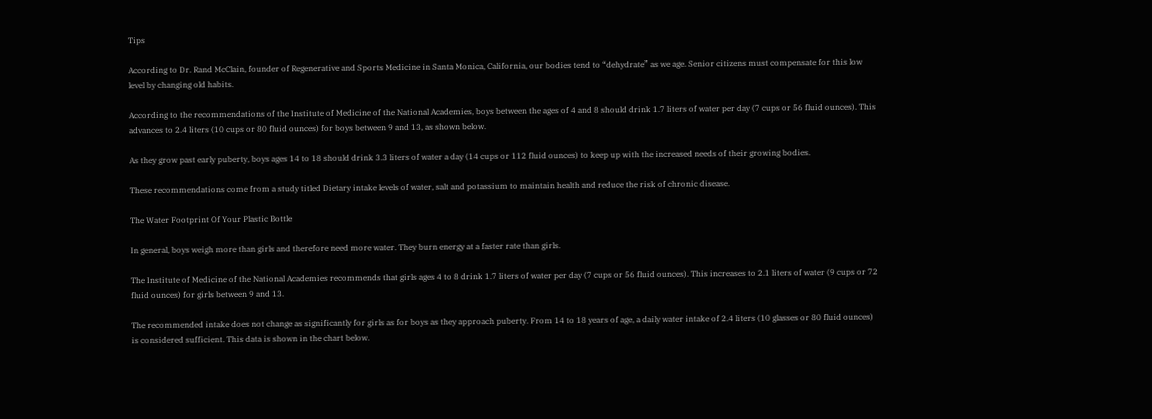Tips

According to Dr. Rand McClain, founder of Regenerative and Sports Medicine in Santa Monica, California, our bodies tend to “dehydrate” as we age. Senior citizens must compensate for this low level by changing old habits.

According to the recommendations of the Institute of Medicine of the National Academies, boys between the ages of 4 and 8 should drink 1.7 liters of water per day (7 cups or 56 fluid ounces). This advances to 2.4 liters (10 cups or 80 fluid ounces) for boys between 9 and 13, as shown below.

As they grow past early puberty, boys ages 14 to 18 should drink 3.3 liters of water a day (14 cups or 112 fluid ounces) to keep up with the increased needs of their growing bodies.

These recommendations come from a study titled Dietary intake levels of water, salt and potassium to maintain health and reduce the risk of chronic disease.

The Water Footprint Of Your Plastic Bottle

In general, boys weigh more than girls and therefore need more water. They burn energy at a faster rate than girls.

The Institute of Medicine of the National Academies recommends that girls ages 4 to 8 drink 1.7 liters of water per day (7 cups or 56 fluid ounces). This increases to 2.1 liters of water (9 cups or 72 fluid ounces) for girls between 9 and 13.

The recommended intake does not change as significantly for girls as for boys as they approach puberty. From 14 to 18 years of age, a daily water intake of 2.4 liters (10 glasses or 80 fluid ounces) is considered sufficient. This data is shown in the chart below.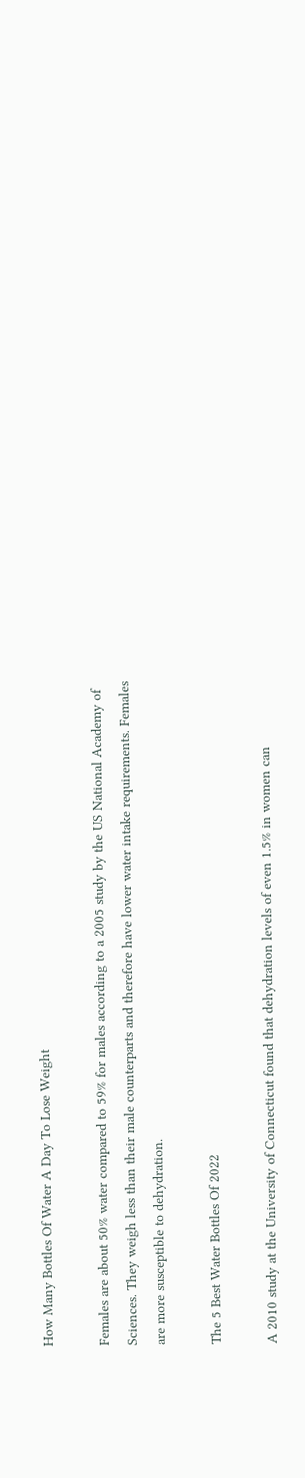How Many Bottles Of Water A Day To Lose Weight

Females are about 50% water compared to 59% for males according to a 2005 study by the US National Academy of Sciences. They weigh less than their male counterparts and therefore have lower water intake requirements. Females are more susceptible to dehydration.

The 5 Best Water Bottles Of 2022

A 2010 study at the University of Connecticut found that dehydration levels of even 1.5% in women can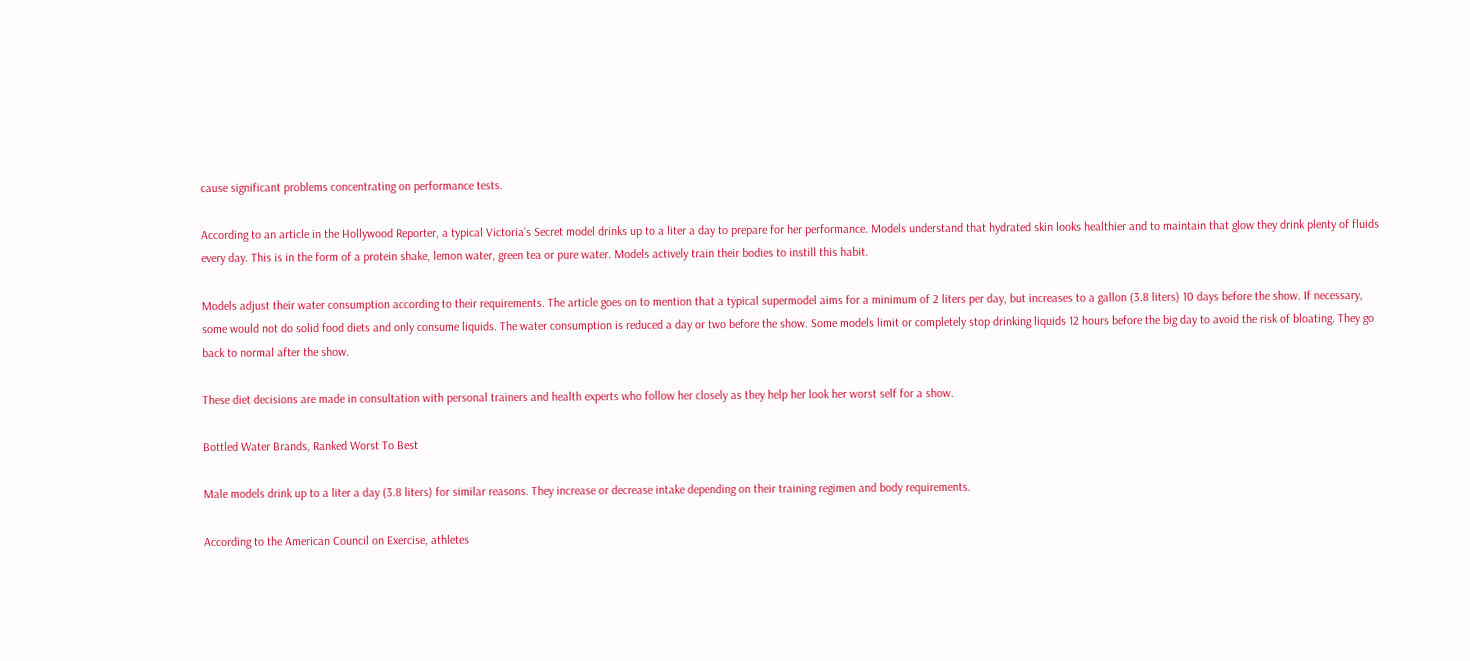cause significant problems concentrating on performance tests.

According to an article in the Hollywood Reporter, a typical Victoria’s Secret model drinks up to a liter a day to prepare for her performance. Models understand that hydrated skin looks healthier and to maintain that glow they drink plenty of fluids every day. This is in the form of a protein shake, lemon water, green tea or pure water. Models actively train their bodies to instill this habit.

Models adjust their water consumption according to their requirements. The article goes on to mention that a typical supermodel aims for a minimum of 2 liters per day, but increases to a gallon (3.8 liters) 10 days before the show. If necessary, some would not do solid food diets and only consume liquids. The water consumption is reduced a day or two before the show. Some models limit or completely stop drinking liquids 12 hours before the big day to avoid the risk of bloating. They go back to normal after the show.

These diet decisions are made in consultation with personal trainers and health experts who follow her closely as they help her look her worst self for a show.

Bottled Water Brands, Ranked Worst To Best

Male models drink up to a liter a day (3.8 liters) for similar reasons. They increase or decrease intake depending on their training regimen and body requirements.

According to the American Council on Exercise, athletes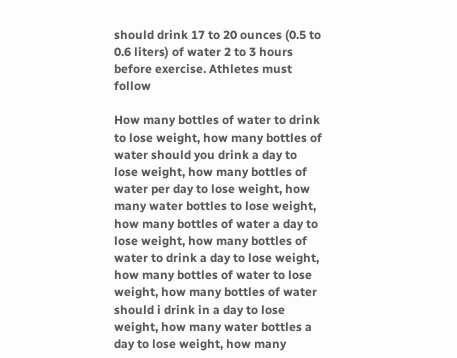should drink 17 to 20 ounces (0.5 to 0.6 liters) of water 2 to 3 hours before exercise. Athletes must follow

How many bottles of water to drink to lose weight, how many bottles of water should you drink a day to lose weight, how many bottles of water per day to lose weight, how many water bottles to lose weight, how many bottles of water a day to lose weight, how many bottles of water to drink a day to lose weight, how many bottles of water to lose weight, how many bottles of water should i drink in a day to lose weight, how many water bottles a day to lose weight, how many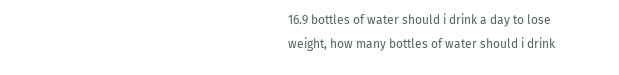16.9 bottles of water should i drink a day to lose weight, how many bottles of water should i drink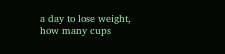a day to lose weight, how many cups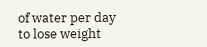of water per day to lose weight